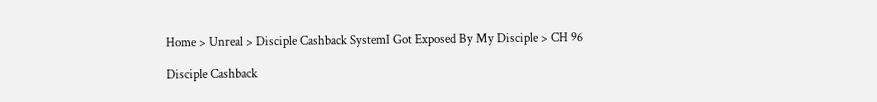Home > Unreal > Disciple Cashback SystemI Got Exposed By My Disciple > CH 96

Disciple Cashback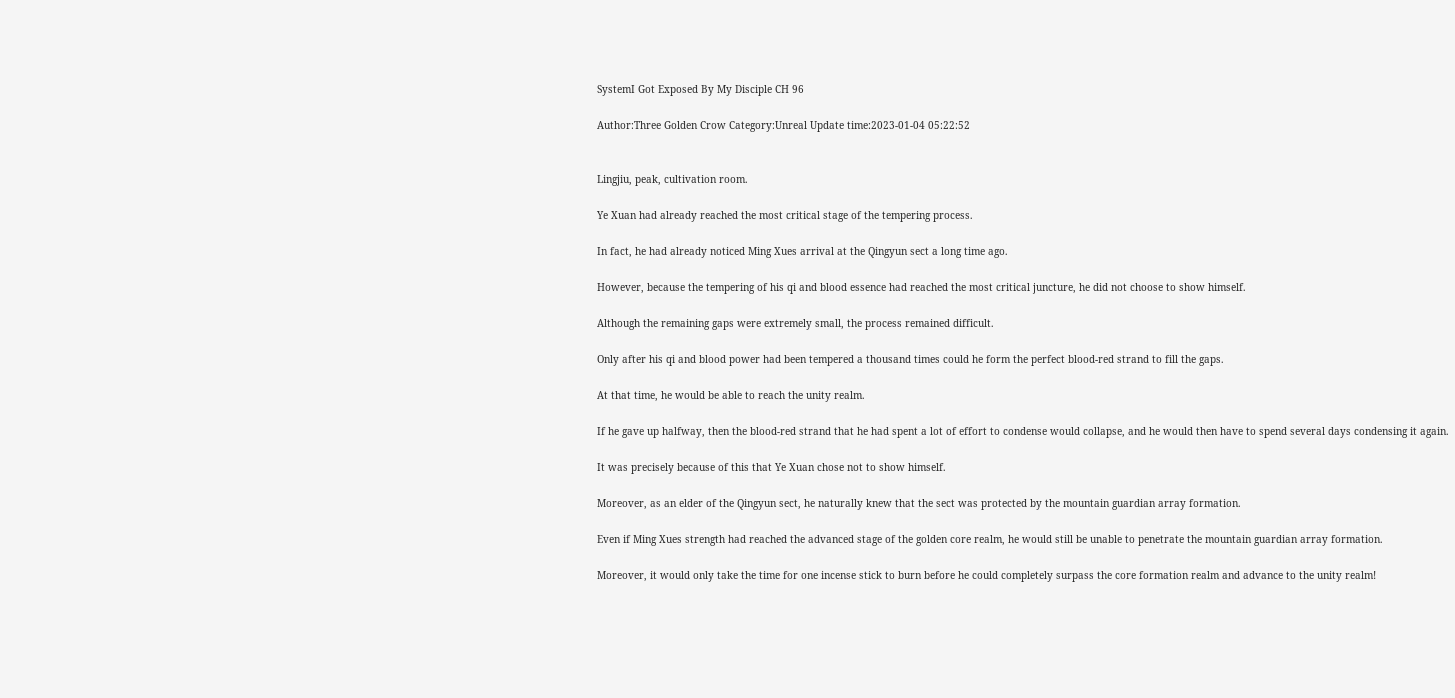SystemI Got Exposed By My Disciple CH 96

Author:Three Golden Crow Category:Unreal Update time:2023-01-04 05:22:52


Lingjiu, peak, cultivation room.

Ye Xuan had already reached the most critical stage of the tempering process.

In fact, he had already noticed Ming Xues arrival at the Qingyun sect a long time ago.

However, because the tempering of his qi and blood essence had reached the most critical juncture, he did not choose to show himself.

Although the remaining gaps were extremely small, the process remained difficult.

Only after his qi and blood power had been tempered a thousand times could he form the perfect blood-red strand to fill the gaps.

At that time, he would be able to reach the unity realm.

If he gave up halfway, then the blood-red strand that he had spent a lot of effort to condense would collapse, and he would then have to spend several days condensing it again.

It was precisely because of this that Ye Xuan chose not to show himself.

Moreover, as an elder of the Qingyun sect, he naturally knew that the sect was protected by the mountain guardian array formation.

Even if Ming Xues strength had reached the advanced stage of the golden core realm, he would still be unable to penetrate the mountain guardian array formation.

Moreover, it would only take the time for one incense stick to burn before he could completely surpass the core formation realm and advance to the unity realm!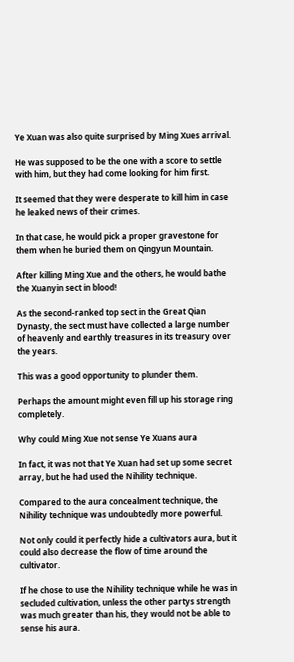Ye Xuan was also quite surprised by Ming Xues arrival.

He was supposed to be the one with a score to settle with him, but they had come looking for him first.

It seemed that they were desperate to kill him in case he leaked news of their crimes.

In that case, he would pick a proper gravestone for them when he buried them on Qingyun Mountain.

After killing Ming Xue and the others, he would bathe the Xuanyin sect in blood!

As the second-ranked top sect in the Great Qian Dynasty, the sect must have collected a large number of heavenly and earthly treasures in its treasury over the years.

This was a good opportunity to plunder them.

Perhaps the amount might even fill up his storage ring completely.

Why could Ming Xue not sense Ye Xuans aura

In fact, it was not that Ye Xuan had set up some secret array, but he had used the Nihility technique.

Compared to the aura concealment technique, the Nihility technique was undoubtedly more powerful.

Not only could it perfectly hide a cultivators aura, but it could also decrease the flow of time around the cultivator.

If he chose to use the Nihility technique while he was in secluded cultivation, unless the other partys strength was much greater than his, they would not be able to sense his aura.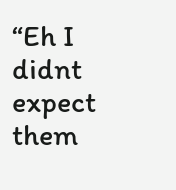“Eh I didnt expect them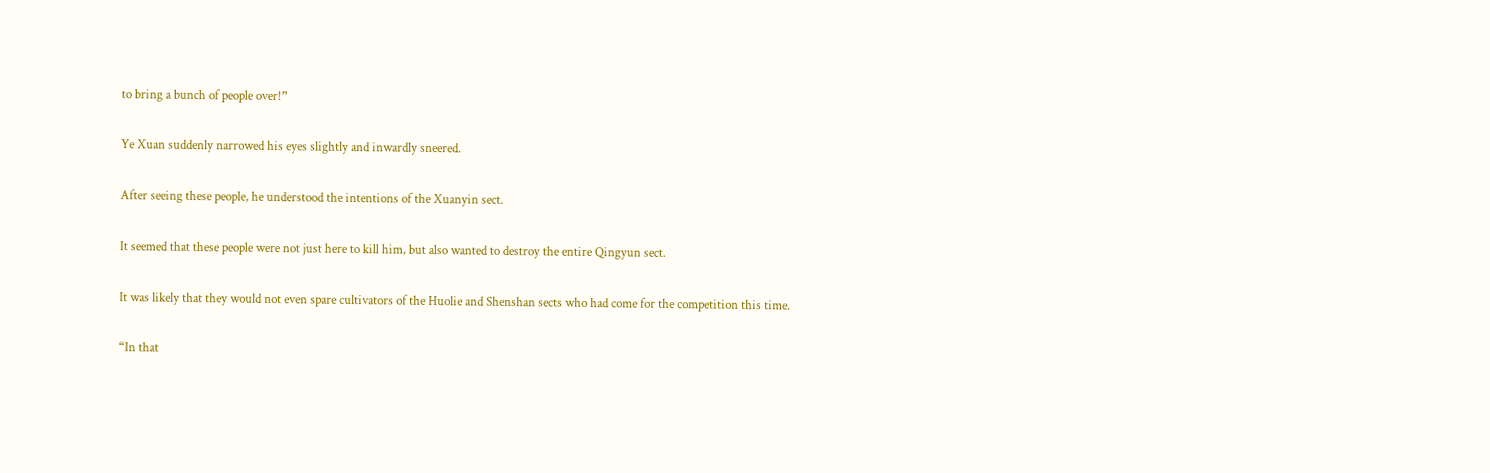to bring a bunch of people over!”

Ye Xuan suddenly narrowed his eyes slightly and inwardly sneered.

After seeing these people, he understood the intentions of the Xuanyin sect.

It seemed that these people were not just here to kill him, but also wanted to destroy the entire Qingyun sect.

It was likely that they would not even spare cultivators of the Huolie and Shenshan sects who had come for the competition this time.

“In that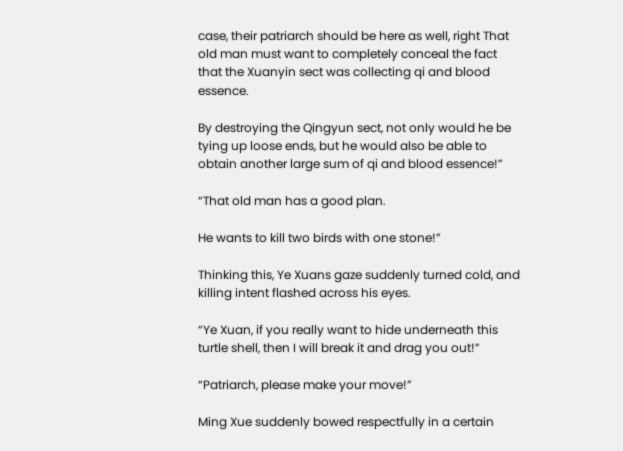case, their patriarch should be here as well, right That old man must want to completely conceal the fact that the Xuanyin sect was collecting qi and blood essence.

By destroying the Qingyun sect, not only would he be tying up loose ends, but he would also be able to obtain another large sum of qi and blood essence!”

“That old man has a good plan.

He wants to kill two birds with one stone!”

Thinking this, Ye Xuans gaze suddenly turned cold, and killing intent flashed across his eyes.

“Ye Xuan, if you really want to hide underneath this turtle shell, then I will break it and drag you out!”

“Patriarch, please make your move!”

Ming Xue suddenly bowed respectfully in a certain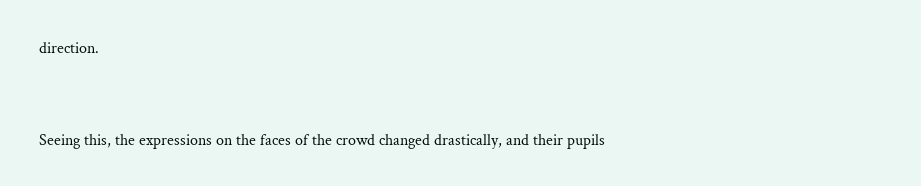direction.


Seeing this, the expressions on the faces of the crowd changed drastically, and their pupils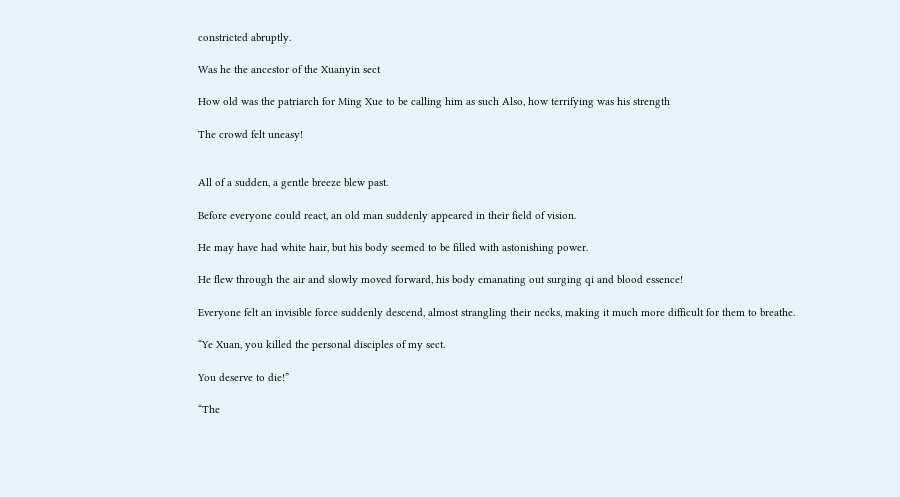constricted abruptly.

Was he the ancestor of the Xuanyin sect

How old was the patriarch for Ming Xue to be calling him as such Also, how terrifying was his strength

The crowd felt uneasy!


All of a sudden, a gentle breeze blew past.

Before everyone could react, an old man suddenly appeared in their field of vision.

He may have had white hair, but his body seemed to be filled with astonishing power.

He flew through the air and slowly moved forward, his body emanating out surging qi and blood essence!

Everyone felt an invisible force suddenly descend, almost strangling their necks, making it much more difficult for them to breathe.

“Ye Xuan, you killed the personal disciples of my sect.

You deserve to die!”

“The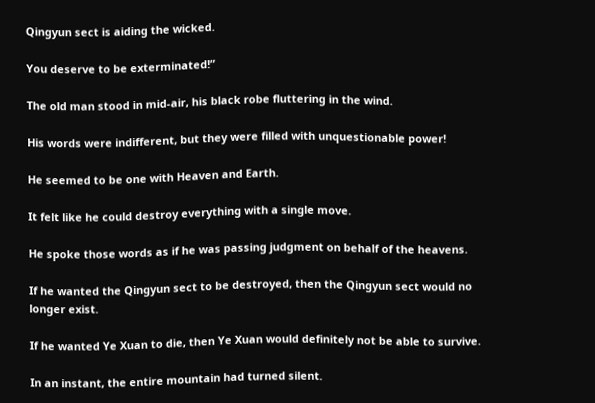Qingyun sect is aiding the wicked.

You deserve to be exterminated!”

The old man stood in mid-air, his black robe fluttering in the wind.

His words were indifferent, but they were filled with unquestionable power!

He seemed to be one with Heaven and Earth.

It felt like he could destroy everything with a single move.

He spoke those words as if he was passing judgment on behalf of the heavens.

If he wanted the Qingyun sect to be destroyed, then the Qingyun sect would no longer exist.

If he wanted Ye Xuan to die, then Ye Xuan would definitely not be able to survive.

In an instant, the entire mountain had turned silent.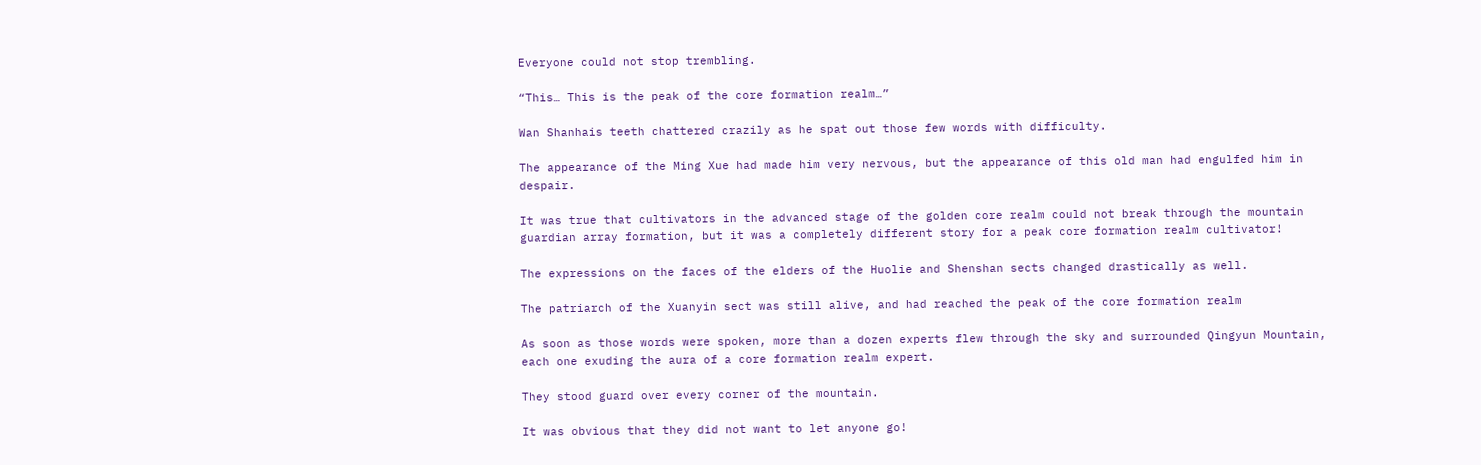Everyone could not stop trembling.

“This… This is the peak of the core formation realm…”

Wan Shanhais teeth chattered crazily as he spat out those few words with difficulty.

The appearance of the Ming Xue had made him very nervous, but the appearance of this old man had engulfed him in despair.

It was true that cultivators in the advanced stage of the golden core realm could not break through the mountain guardian array formation, but it was a completely different story for a peak core formation realm cultivator!

The expressions on the faces of the elders of the Huolie and Shenshan sects changed drastically as well.

The patriarch of the Xuanyin sect was still alive, and had reached the peak of the core formation realm

As soon as those words were spoken, more than a dozen experts flew through the sky and surrounded Qingyun Mountain, each one exuding the aura of a core formation realm expert.

They stood guard over every corner of the mountain.

It was obvious that they did not want to let anyone go!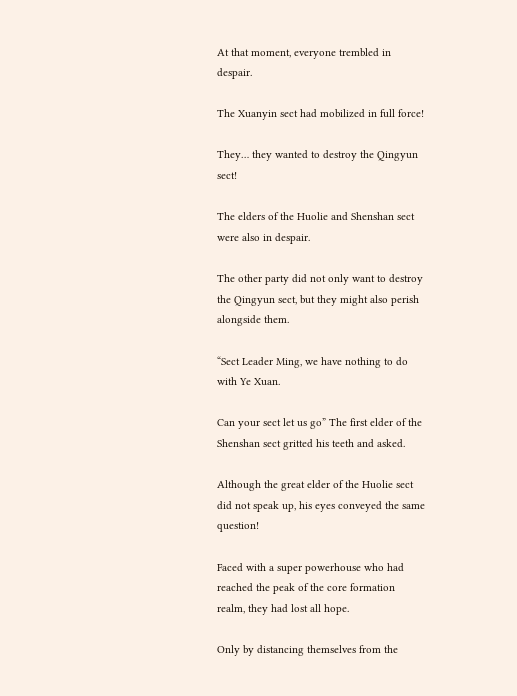At that moment, everyone trembled in despair.

The Xuanyin sect had mobilized in full force!

They… they wanted to destroy the Qingyun sect!

The elders of the Huolie and Shenshan sect were also in despair.

The other party did not only want to destroy the Qingyun sect, but they might also perish alongside them.

“Sect Leader Ming, we have nothing to do with Ye Xuan.

Can your sect let us go” The first elder of the Shenshan sect gritted his teeth and asked.

Although the great elder of the Huolie sect did not speak up, his eyes conveyed the same question!

Faced with a super powerhouse who had reached the peak of the core formation realm, they had lost all hope.

Only by distancing themselves from the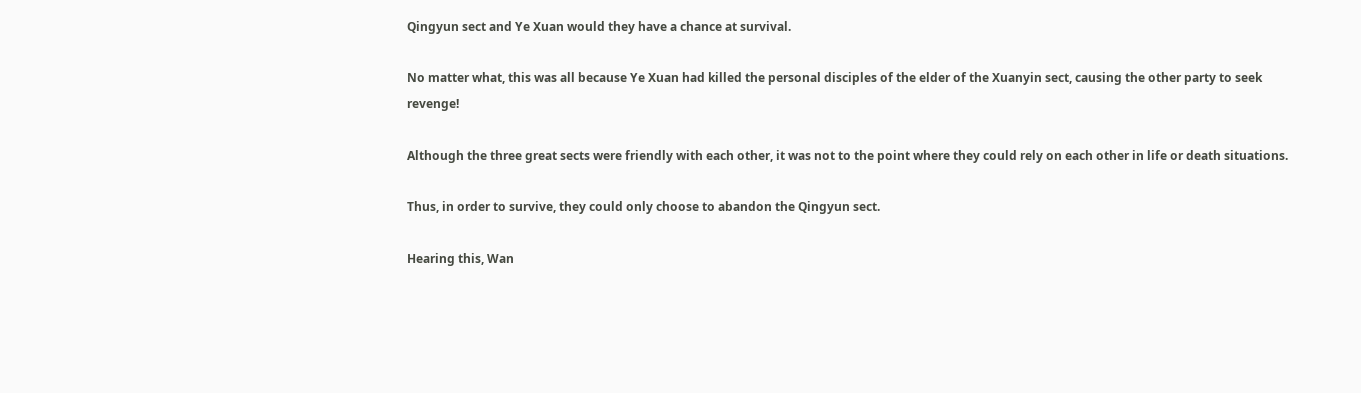Qingyun sect and Ye Xuan would they have a chance at survival.

No matter what, this was all because Ye Xuan had killed the personal disciples of the elder of the Xuanyin sect, causing the other party to seek revenge!

Although the three great sects were friendly with each other, it was not to the point where they could rely on each other in life or death situations.

Thus, in order to survive, they could only choose to abandon the Qingyun sect.

Hearing this, Wan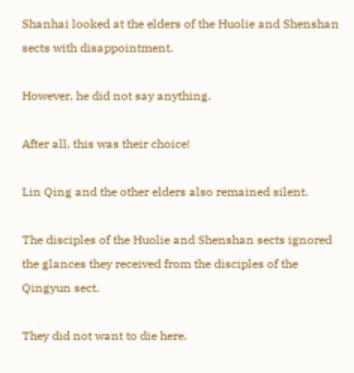Shanhai looked at the elders of the Huolie and Shenshan sects with disappointment.

However, he did not say anything.

After all, this was their choice!

Lin Qing and the other elders also remained silent.

The disciples of the Huolie and Shenshan sects ignored the glances they received from the disciples of the Qingyun sect.

They did not want to die here.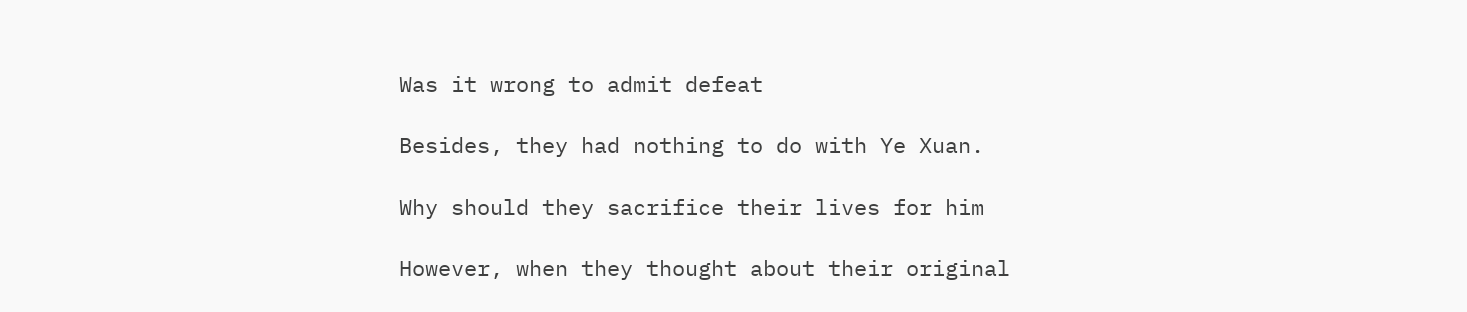Was it wrong to admit defeat

Besides, they had nothing to do with Ye Xuan.

Why should they sacrifice their lives for him

However, when they thought about their original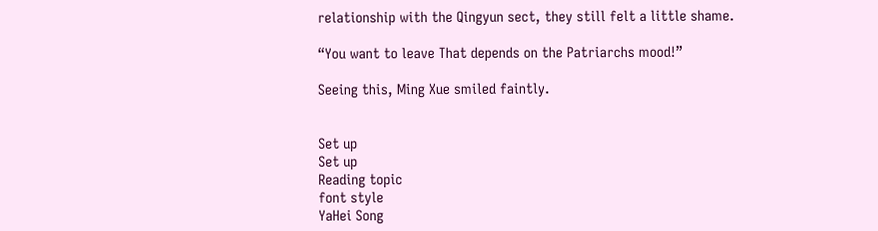relationship with the Qingyun sect, they still felt a little shame.

“You want to leave That depends on the Patriarchs mood!”

Seeing this, Ming Xue smiled faintly.


Set up
Set up
Reading topic
font style
YaHei Song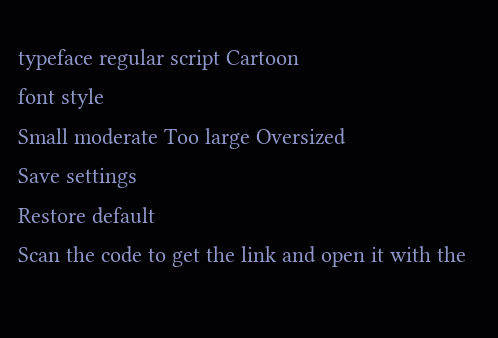typeface regular script Cartoon
font style
Small moderate Too large Oversized
Save settings
Restore default
Scan the code to get the link and open it with the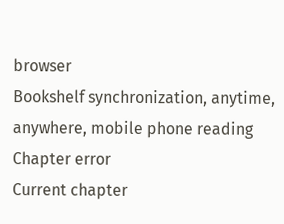browser
Bookshelf synchronization, anytime, anywhere, mobile phone reading
Chapter error
Current chapter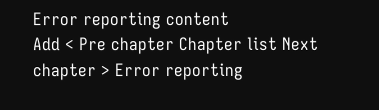Error reporting content
Add < Pre chapter Chapter list Next chapter > Error reporting